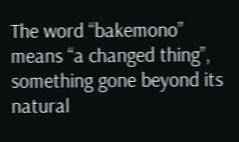The word “bakemono” means “a changed thing”, something gone beyond its natural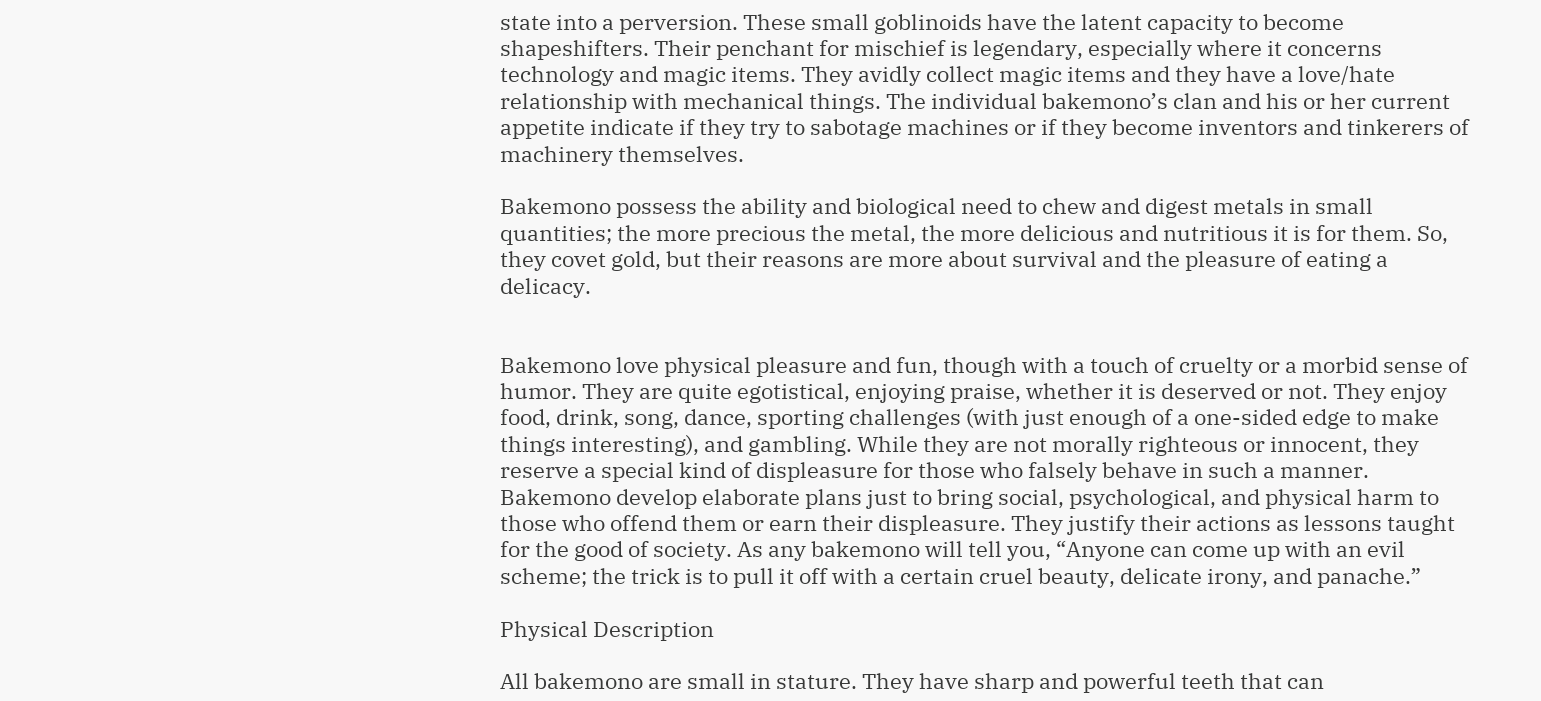state into a perversion. These small goblinoids have the latent capacity to become shapeshifters. Their penchant for mischief is legendary, especially where it concerns technology and magic items. They avidly collect magic items and they have a love/hate relationship with mechanical things. The individual bakemono’s clan and his or her current appetite indicate if they try to sabotage machines or if they become inventors and tinkerers of machinery themselves.

Bakemono possess the ability and biological need to chew and digest metals in small quantities; the more precious the metal, the more delicious and nutritious it is for them. So, they covet gold, but their reasons are more about survival and the pleasure of eating a delicacy.


Bakemono love physical pleasure and fun, though with a touch of cruelty or a morbid sense of humor. They are quite egotistical, enjoying praise, whether it is deserved or not. They enjoy food, drink, song, dance, sporting challenges (with just enough of a one-sided edge to make things interesting), and gambling. While they are not morally righteous or innocent, they reserve a special kind of displeasure for those who falsely behave in such a manner. Bakemono develop elaborate plans just to bring social, psychological, and physical harm to those who offend them or earn their displeasure. They justify their actions as lessons taught for the good of society. As any bakemono will tell you, “Anyone can come up with an evil scheme; the trick is to pull it off with a certain cruel beauty, delicate irony, and panache.”

Physical Description

All bakemono are small in stature. They have sharp and powerful teeth that can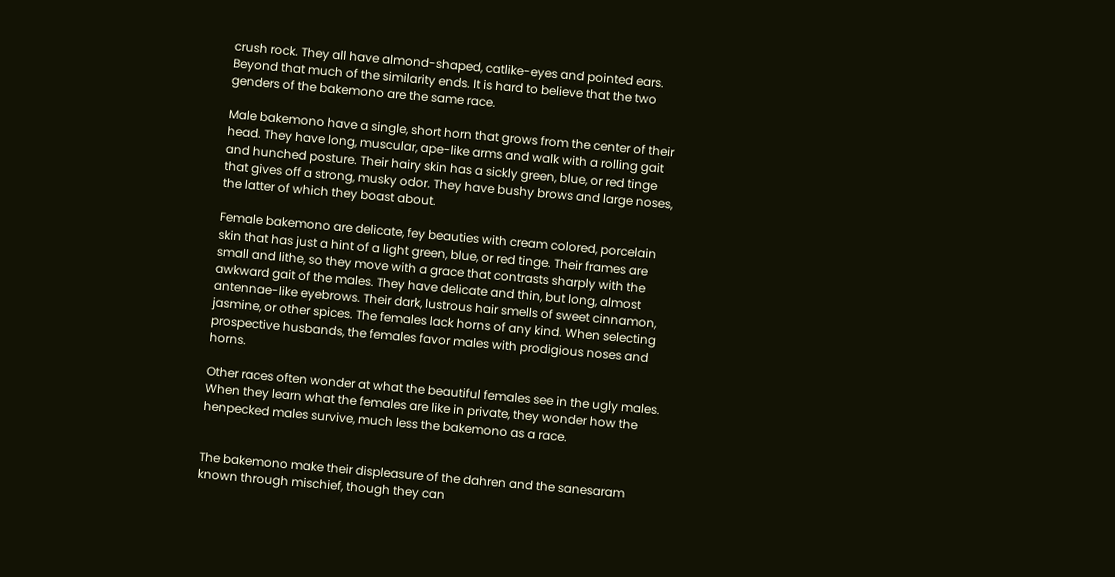crush rock. They all have almond-shaped, catlike-eyes and pointed ears. Beyond that much of the similarity ends. It is hard to believe that the two genders of the bakemono are the same race.

Male bakemono have a single, short horn that grows from the center of their head. They have long, muscular, ape-like arms and walk with a rolling gait and hunched posture. Their hairy skin has a sickly green, blue, or red tinge that gives off a strong, musky odor. They have bushy brows and large noses, the latter of which they boast about.

Female bakemono are delicate, fey beauties with cream colored, porcelain skin that has just a hint of a light green, blue, or red tinge. Their frames are small and lithe, so they move with a grace that contrasts sharply with the awkward gait of the males. They have delicate and thin, but long, almost antennae-like eyebrows. Their dark, lustrous hair smells of sweet cinnamon, jasmine, or other spices. The females lack horns of any kind. When selecting prospective husbands, the females favor males with prodigious noses and horns.

Other races often wonder at what the beautiful females see in the ugly males. When they learn what the females are like in private, they wonder how the henpecked males survive, much less the bakemono as a race.


The bakemono make their displeasure of the dahren and the sanesaram known through mischief, though they can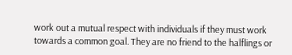work out a mutual respect with individuals if they must work towards a common goal. They are no friend to the halflings or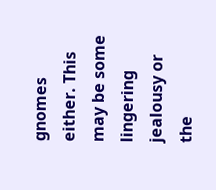gnomes either. This may be some lingering jealousy or the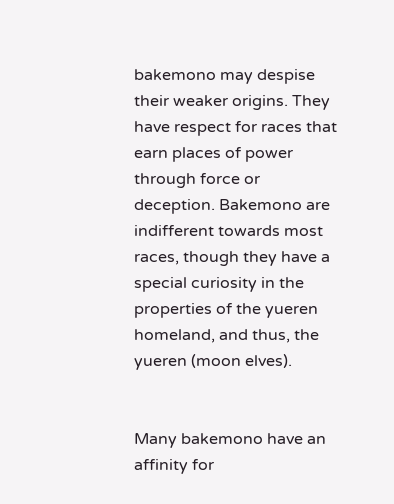bakemono may despise their weaker origins. They have respect for races that earn places of power through force or deception. Bakemono are indifferent towards most races, though they have a special curiosity in the properties of the yueren homeland, and thus, the yueren (moon elves).


Many bakemono have an affinity for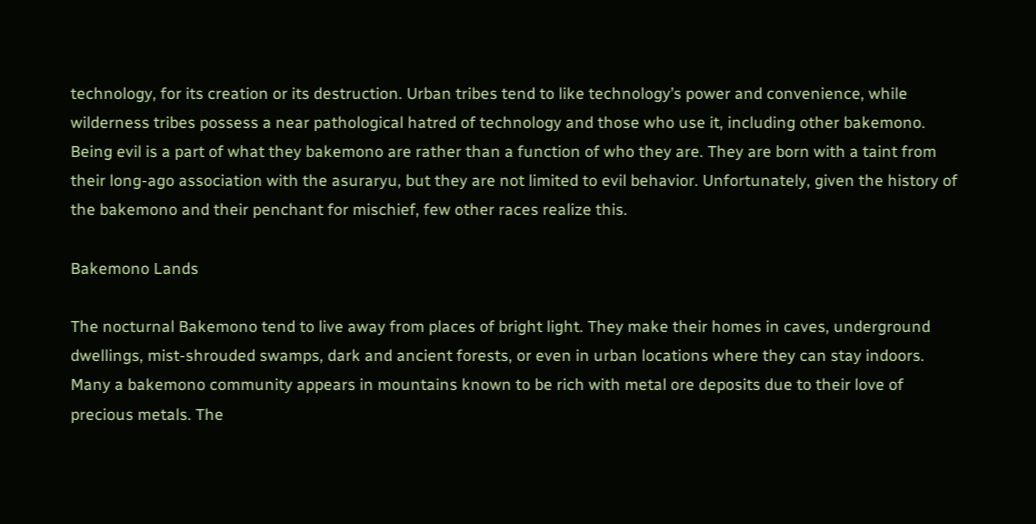technology, for its creation or its destruction. Urban tribes tend to like technology’s power and convenience, while wilderness tribes possess a near pathological hatred of technology and those who use it, including other bakemono. Being evil is a part of what they bakemono are rather than a function of who they are. They are born with a taint from their long-ago association with the asuraryu, but they are not limited to evil behavior. Unfortunately, given the history of the bakemono and their penchant for mischief, few other races realize this.

Bakemono Lands

The nocturnal Bakemono tend to live away from places of bright light. They make their homes in caves, underground dwellings, mist-shrouded swamps, dark and ancient forests, or even in urban locations where they can stay indoors. Many a bakemono community appears in mountains known to be rich with metal ore deposits due to their love of precious metals. The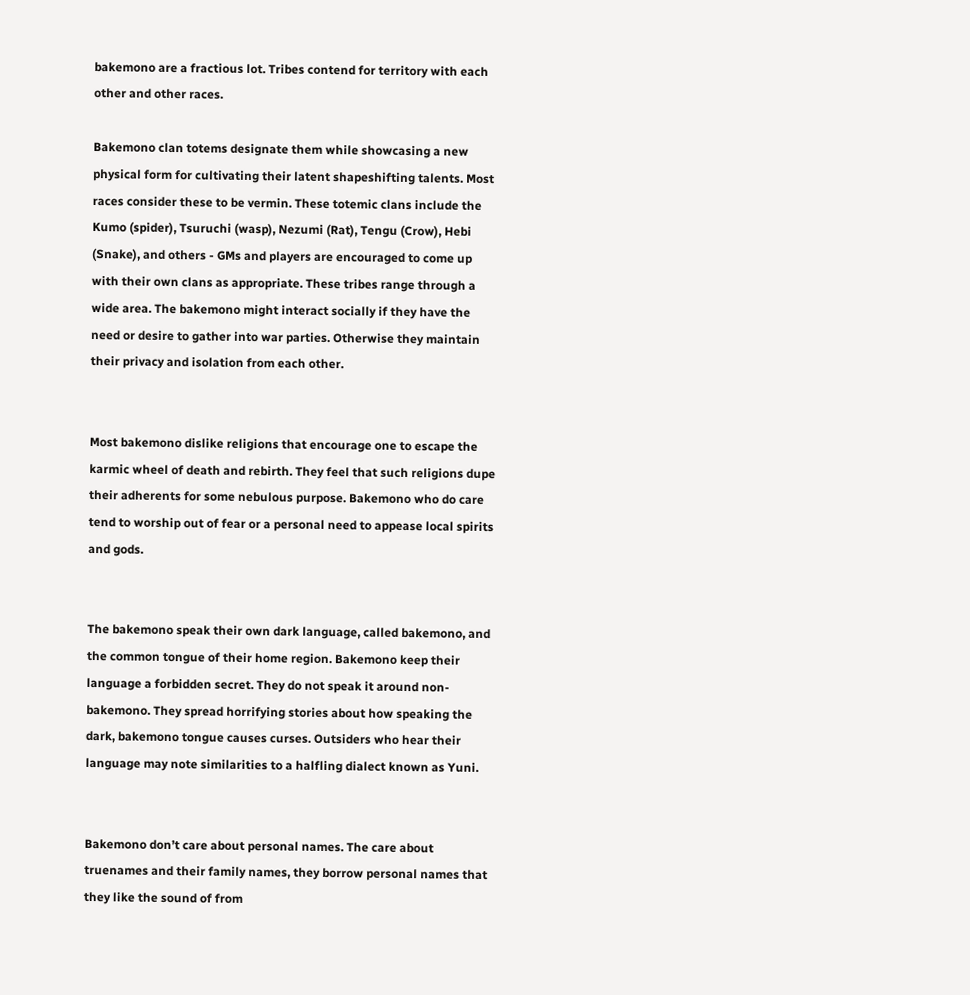bakemono are a fractious lot. Tribes contend for territory with each other and other races.

Bakemono clan totems designate them while showcasing a new physical form for cultivating their latent shapeshifting talents. Most races consider these to be vermin. These totemic clans include the Kumo (spider), Tsuruchi (wasp), Nezumi (Rat), Tengu (Crow), Hebi (Snake), and others - GMs and players are encouraged to come up with their own clans as appropriate. These tribes range through a wide area. The bakemono might interact socially if they have the need or desire to gather into war parties. Otherwise they maintain their privacy and isolation from each other.


Most bakemono dislike religions that encourage one to escape the karmic wheel of death and rebirth. They feel that such religions dupe their adherents for some nebulous purpose. Bakemono who do care tend to worship out of fear or a personal need to appease local spirits and gods.


The bakemono speak their own dark language, called bakemono, and the common tongue of their home region. Bakemono keep their language a forbidden secret. They do not speak it around non-bakemono. They spread horrifying stories about how speaking the dark, bakemono tongue causes curses. Outsiders who hear their language may note similarities to a halfling dialect known as Yuni.


Bakemono don’t care about personal names. The care about truenames and their family names, they borrow personal names that they like the sound of from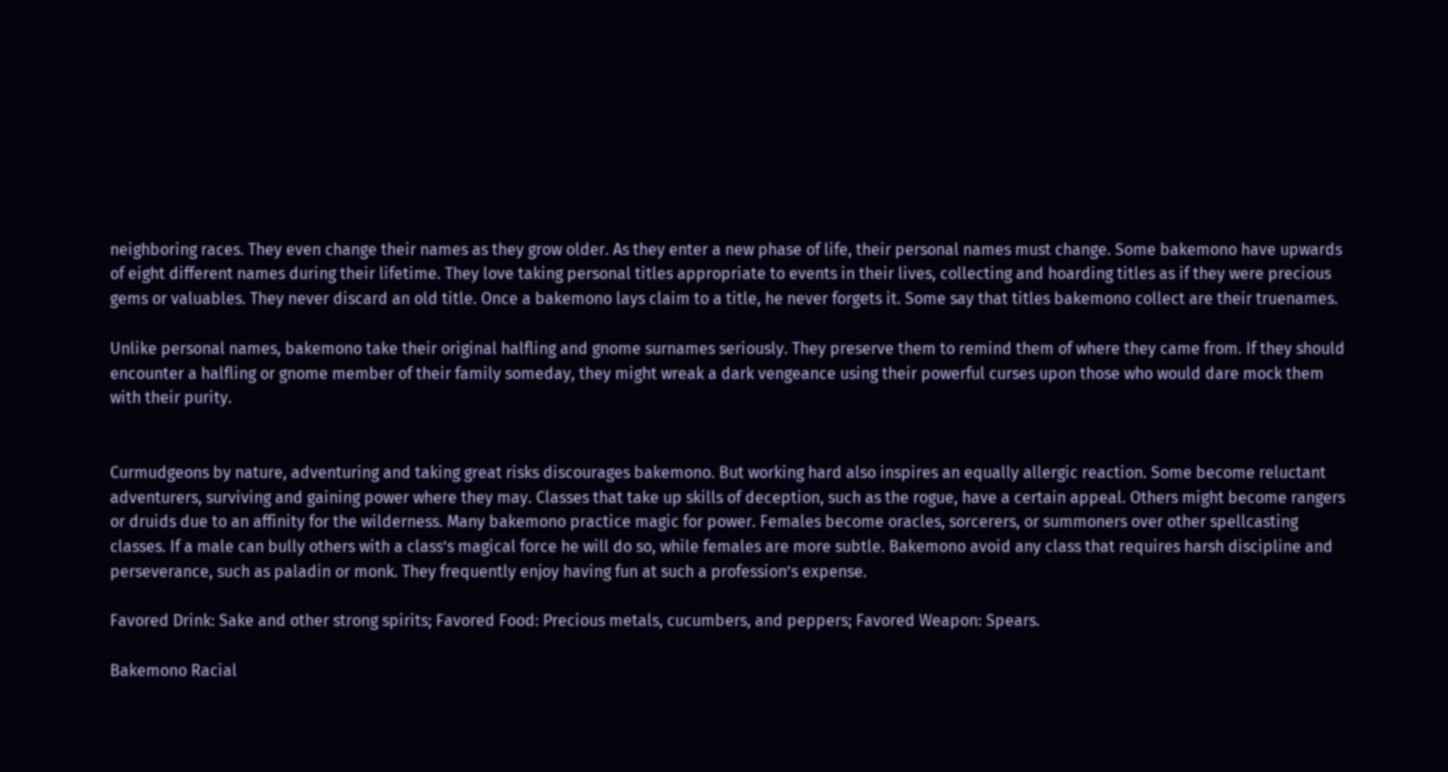neighboring races. They even change their names as they grow older. As they enter a new phase of life, their personal names must change. Some bakemono have upwards of eight different names during their lifetime. They love taking personal titles appropriate to events in their lives, collecting and hoarding titles as if they were precious gems or valuables. They never discard an old title. Once a bakemono lays claim to a title, he never forgets it. Some say that titles bakemono collect are their truenames.

Unlike personal names, bakemono take their original halfling and gnome surnames seriously. They preserve them to remind them of where they came from. If they should encounter a halfling or gnome member of their family someday, they might wreak a dark vengeance using their powerful curses upon those who would dare mock them with their purity.


Curmudgeons by nature, adventuring and taking great risks discourages bakemono. But working hard also inspires an equally allergic reaction. Some become reluctant adventurers, surviving and gaining power where they may. Classes that take up skills of deception, such as the rogue, have a certain appeal. Others might become rangers or druids due to an affinity for the wilderness. Many bakemono practice magic for power. Females become oracles, sorcerers, or summoners over other spellcasting classes. If a male can bully others with a class’s magical force he will do so, while females are more subtle. Bakemono avoid any class that requires harsh discipline and perseverance, such as paladin or monk. They frequently enjoy having fun at such a profession’s expense.

Favored Drink: Sake and other strong spirits; Favored Food: Precious metals, cucumbers, and peppers; Favored Weapon: Spears.

Bakemono Racial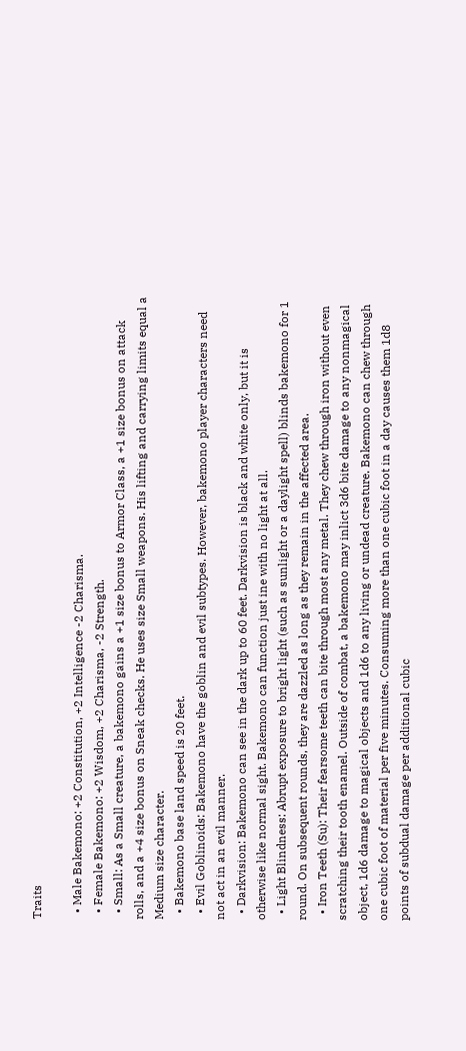Traits

  • Male Bakemono: +2 Constitution, +2 Intelligence -2 Charisma.
  • Female Bakemono: +2 Wisdom, +2 Charisma, -2 Strength.
  • Small: As a Small creature, a bakemono gains a +1 size bonus to Armor Class, a +1 size bonus on attack rolls, and a +4 size bonus on Sneak checks. He uses size Small weapons. His lifting and carrying limits equal a Medium size character.
  • Bakemono base land speed is 20 feet.
  • Evil Goblinoids: Bakemono have the goblin and evil subtypes. However, bakemono player characters need not act in an evil manner.
  • Darkvision: Bakemono can see in the dark up to 60 feet. Darkvision is black and white only, but it is otherwise like normal sight. Bakemono can function just ine with no light at all.
  • Light Blindness: Abrupt exposure to bright light (such as sunlight or a daylight spell) blinds bakemono for 1 round. On subsequent rounds, they are dazzled as long as they remain in the affected area.
  • Iron Teeth (Su): Their fearsome teeth can bite through most any metal. They chew through iron without even scratching their tooth enamel. Outside of combat, a bakemono may inlict 3d6 bite damage to any nonmagical object, 1d6 damage to magical objects and 1d6 to any living or undead creature. Bakemono can chew through one cubic foot of material per five minutes. Consuming more than one cubic foot in a day causes them 1d8 points of subdual damage per additional cubic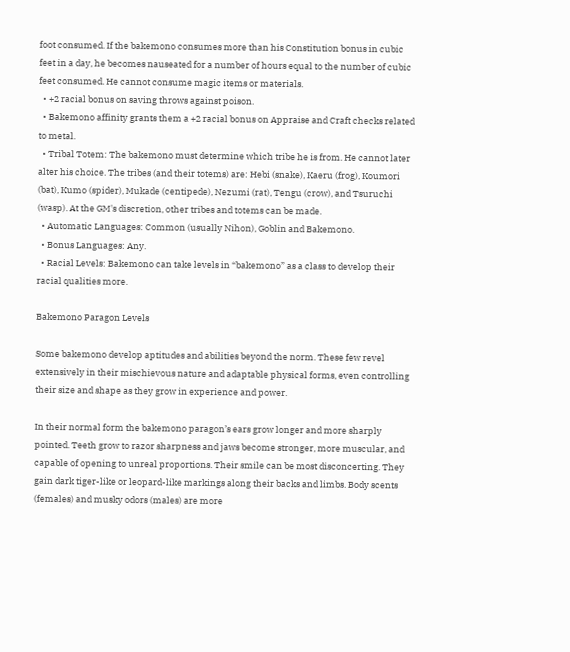foot consumed. If the bakemono consumes more than his Constitution bonus in cubic feet in a day, he becomes nauseated for a number of hours equal to the number of cubic feet consumed. He cannot consume magic items or materials.
  • +2 racial bonus on saving throws against poison.
  • Bakemono affinity grants them a +2 racial bonus on Appraise and Craft checks related to metal.
  • Tribal Totem: The bakemono must determine which tribe he is from. He cannot later alter his choice. The tribes (and their totems) are: Hebi (snake), Kaeru (frog), Koumori (bat), Kumo (spider), Mukade (centipede), Nezumi (rat), Tengu (crow), and Tsuruchi (wasp). At the GM's discretion, other tribes and totems can be made.
  • Automatic Languages: Common (usually Nihon), Goblin and Bakemono.
  • Bonus Languages: Any.
  • Racial Levels: Bakemono can take levels in “bakemono” as a class to develop their racial qualities more.

Bakemono Paragon Levels

Some bakemono develop aptitudes and abilities beyond the norm. These few revel extensively in their mischievous nature and adaptable physical forms, even controlling their size and shape as they grow in experience and power.

In their normal form the bakemono paragon’s ears grow longer and more sharply pointed. Teeth grow to razor sharpness and jaws become stronger, more muscular, and capable of opening to unreal proportions. Their smile can be most disconcerting. They gain dark tiger-like or leopard-like markings along their backs and limbs. Body scents (females) and musky odors (males) are more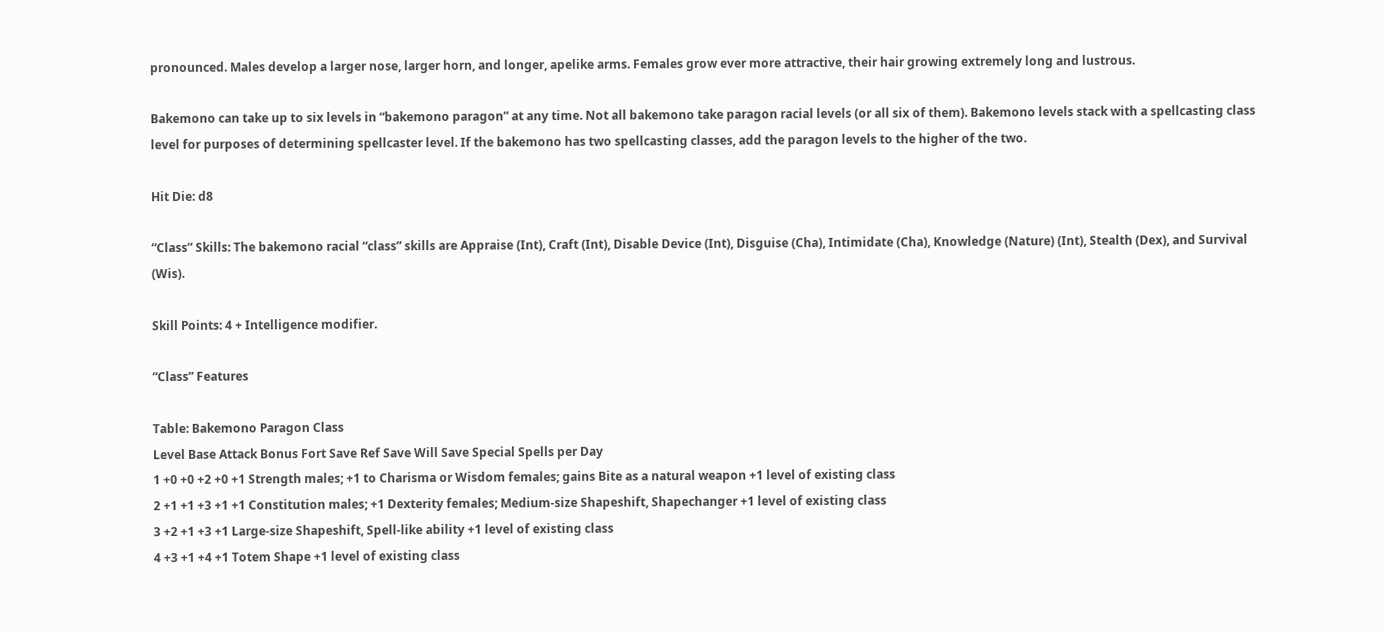pronounced. Males develop a larger nose, larger horn, and longer, apelike arms. Females grow ever more attractive, their hair growing extremely long and lustrous.

Bakemono can take up to six levels in “bakemono paragon” at any time. Not all bakemono take paragon racial levels (or all six of them). Bakemono levels stack with a spellcasting class level for purposes of determining spellcaster level. If the bakemono has two spellcasting classes, add the paragon levels to the higher of the two.

Hit Die: d8

“Class” Skills: The bakemono racial “class” skills are Appraise (Int), Craft (Int), Disable Device (Int), Disguise (Cha), Intimidate (Cha), Knowledge (Nature) (Int), Stealth (Dex), and Survival (Wis).

Skill Points: 4 + Intelligence modifier.

“Class” Features

Table: Bakemono Paragon Class
Level Base Attack Bonus Fort Save Ref Save Will Save Special Spells per Day
1 +0 +0 +2 +0 +1 Strength males; +1 to Charisma or Wisdom females; gains Bite as a natural weapon +1 level of existing class
2 +1 +1 +3 +1 +1 Constitution males; +1 Dexterity females; Medium-size Shapeshift, Shapechanger +1 level of existing class
3 +2 +1 +3 +1 Large-size Shapeshift, Spell-like ability +1 level of existing class
4 +3 +1 +4 +1 Totem Shape +1 level of existing class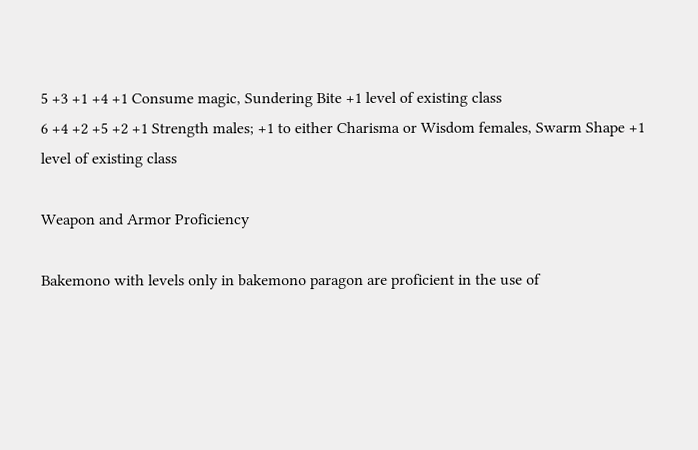5 +3 +1 +4 +1 Consume magic, Sundering Bite +1 level of existing class
6 +4 +2 +5 +2 +1 Strength males; +1 to either Charisma or Wisdom females, Swarm Shape +1 level of existing class

Weapon and Armor Proficiency

Bakemono with levels only in bakemono paragon are proficient in the use of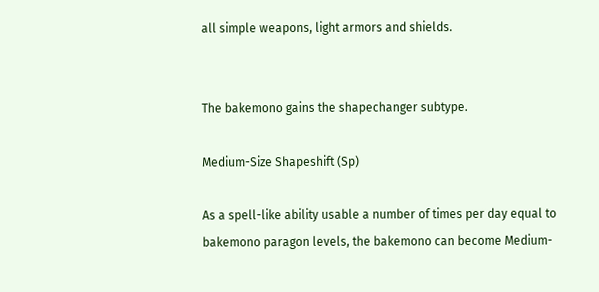all simple weapons, light armors and shields.


The bakemono gains the shapechanger subtype.

Medium-Size Shapeshift (Sp)

As a spell-like ability usable a number of times per day equal to bakemono paragon levels, the bakemono can become Medium-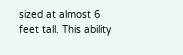sized at almost 6 feet tall. This ability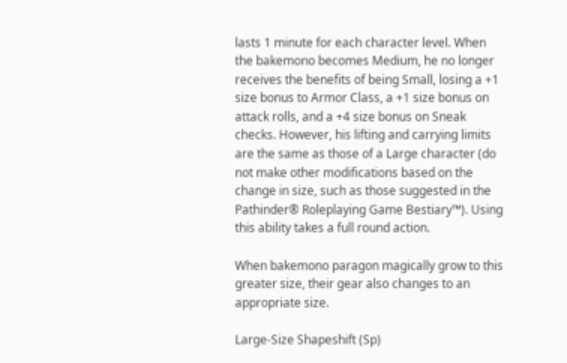lasts 1 minute for each character level. When the bakemono becomes Medium, he no longer receives the benefits of being Small, losing a +1 size bonus to Armor Class, a +1 size bonus on attack rolls, and a +4 size bonus on Sneak checks. However, his lifting and carrying limits are the same as those of a Large character (do not make other modifications based on the change in size, such as those suggested in the Pathinder® Roleplaying Game Bestiary™). Using this ability takes a full round action.

When bakemono paragon magically grow to this greater size, their gear also changes to an appropriate size.

Large-Size Shapeshift (Sp)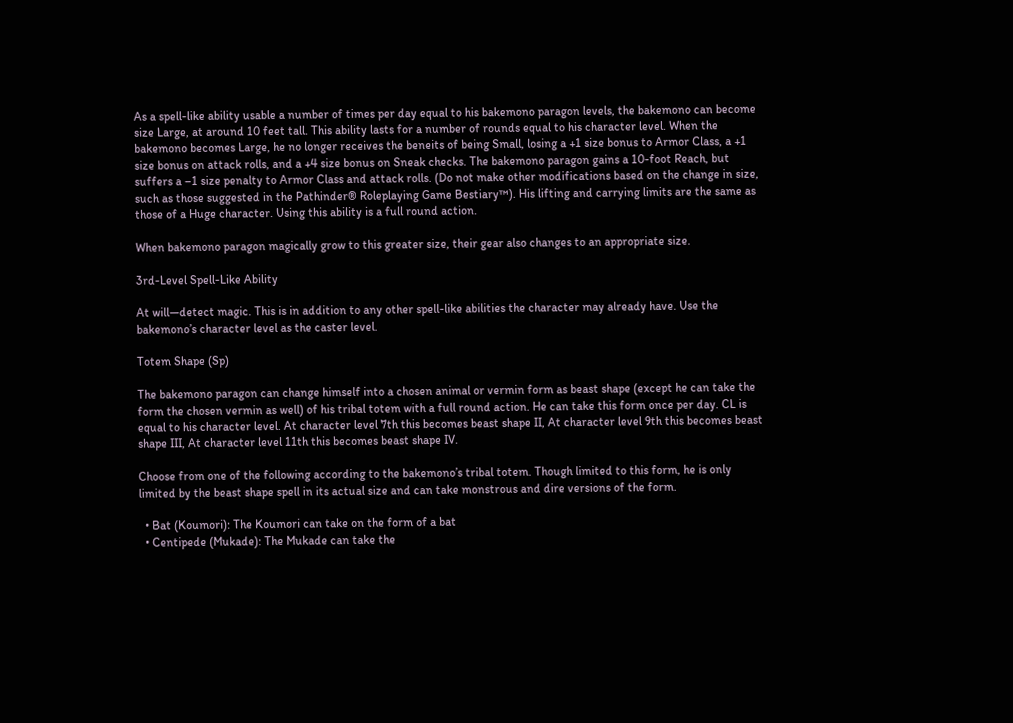As a spell-like ability usable a number of times per day equal to his bakemono paragon levels, the bakemono can become size Large, at around 10 feet tall. This ability lasts for a number of rounds equal to his character level. When the bakemono becomes Large, he no longer receives the beneits of being Small, losing a +1 size bonus to Armor Class, a +1 size bonus on attack rolls, and a +4 size bonus on Sneak checks. The bakemono paragon gains a 10-foot Reach, but suffers a –1 size penalty to Armor Class and attack rolls. (Do not make other modifications based on the change in size, such as those suggested in the Pathinder® Roleplaying Game Bestiary™). His lifting and carrying limits are the same as those of a Huge character. Using this ability is a full round action.

When bakemono paragon magically grow to this greater size, their gear also changes to an appropriate size.

3rd-Level Spell-Like Ability

At will—detect magic. This is in addition to any other spell-like abilities the character may already have. Use the bakemono’s character level as the caster level.

Totem Shape (Sp)

The bakemono paragon can change himself into a chosen animal or vermin form as beast shape (except he can take the form the chosen vermin as well) of his tribal totem with a full round action. He can take this form once per day. CL is equal to his character level. At character level 7th this becomes beast shape II, At character level 9th this becomes beast shape III, At character level 11th this becomes beast shape IV.

Choose from one of the following according to the bakemono’s tribal totem. Though limited to this form, he is only limited by the beast shape spell in its actual size and can take monstrous and dire versions of the form.

  • Bat (Koumori): The Koumori can take on the form of a bat
  • Centipede (Mukade): The Mukade can take the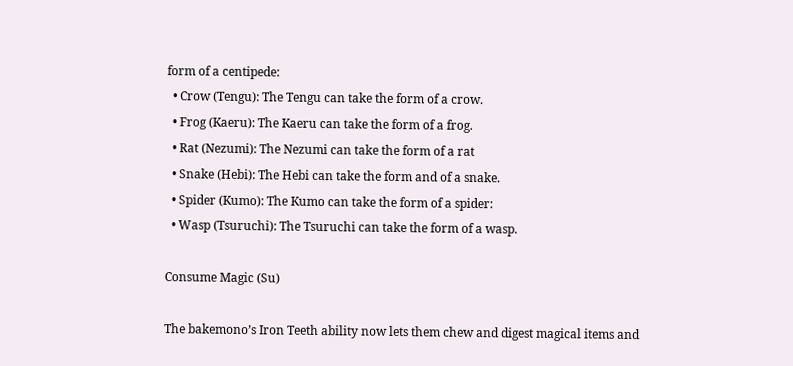form of a centipede:
  • Crow (Tengu): The Tengu can take the form of a crow.
  • Frog (Kaeru): The Kaeru can take the form of a frog.
  • Rat (Nezumi): The Nezumi can take the form of a rat
  • Snake (Hebi): The Hebi can take the form and of a snake.
  • Spider (Kumo): The Kumo can take the form of a spider:
  • Wasp (Tsuruchi): The Tsuruchi can take the form of a wasp.

Consume Magic (Su)

The bakemono’s Iron Teeth ability now lets them chew and digest magical items and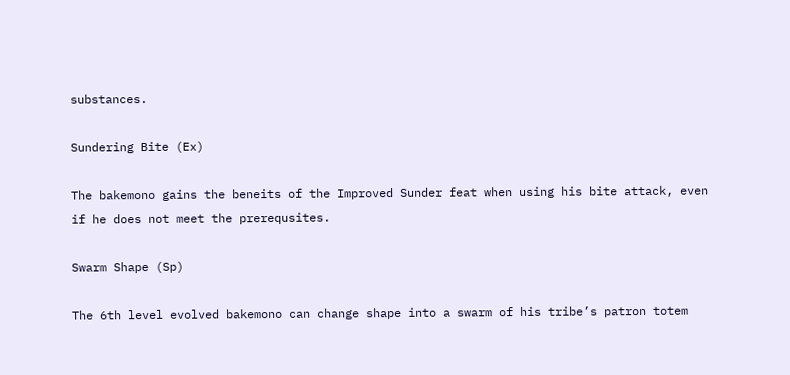substances.

Sundering Bite (Ex)

The bakemono gains the beneits of the Improved Sunder feat when using his bite attack, even if he does not meet the prerequsites.

Swarm Shape (Sp)

The 6th level evolved bakemono can change shape into a swarm of his tribe’s patron totem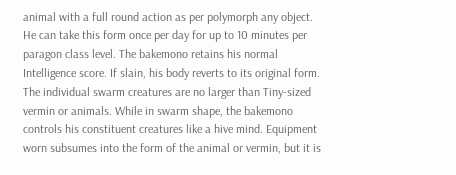animal with a full round action as per polymorph any object. He can take this form once per day for up to 10 minutes per paragon class level. The bakemono retains his normal Intelligence score. If slain, his body reverts to its original form. The individual swarm creatures are no larger than Tiny-sized vermin or animals. While in swarm shape, the bakemono controls his constituent creatures like a hive mind. Equipment worn subsumes into the form of the animal or vermin, but it is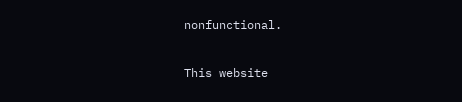nonfunctional.

This website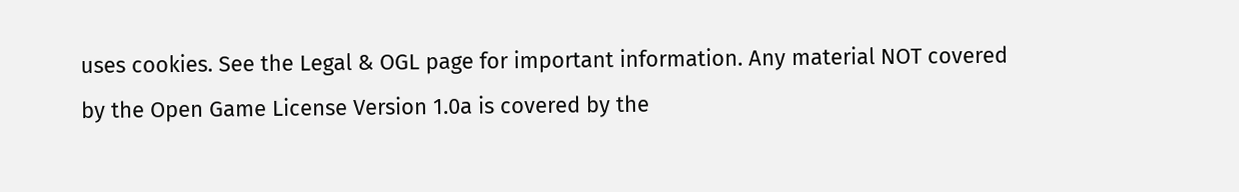uses cookies. See the Legal & OGL page for important information. Any material NOT covered by the Open Game License Version 1.0a is covered by the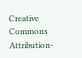Creative Commons Attribution-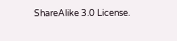ShareAlike 3.0 License.